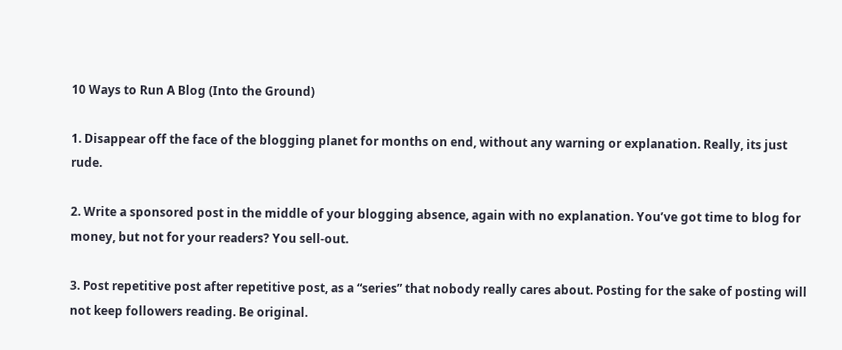10 Ways to Run A Blog (Into the Ground)

1. Disappear off the face of the blogging planet for months on end, without any warning or explanation. Really, its just rude.

2. Write a sponsored post in the middle of your blogging absence, again with no explanation. You’ve got time to blog for money, but not for your readers? You sell-out.

3. Post repetitive post after repetitive post, as a “series” that nobody really cares about. Posting for the sake of posting will not keep followers reading. Be original.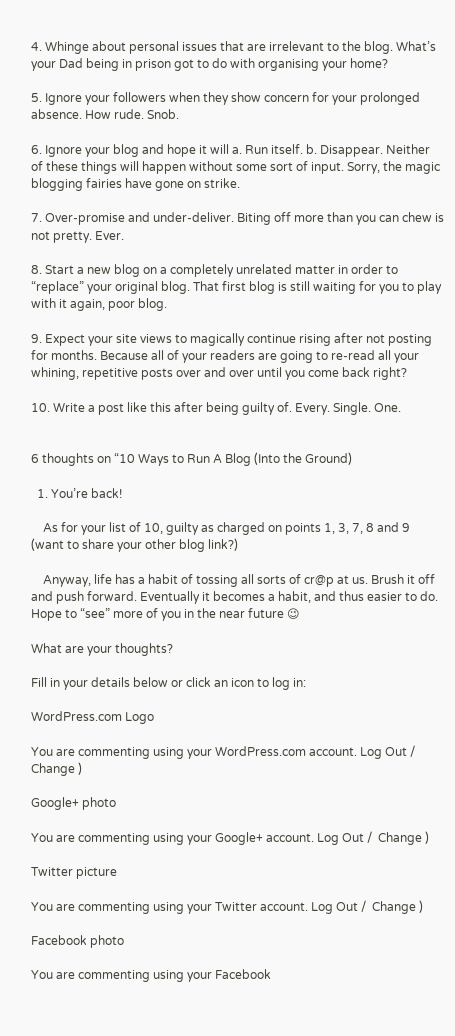4. Whinge about personal issues that are irrelevant to the blog. What’s your Dad being in prison got to do with organising your home?

5. Ignore your followers when they show concern for your prolonged absence. How rude. Snob.

6. Ignore your blog and hope it will a. Run itself. b. Disappear. Neither of these things will happen without some sort of input. Sorry, the magic blogging fairies have gone on strike.

7. Over-promise and under-deliver. Biting off more than you can chew is not pretty. Ever.

8. Start a new blog on a completely unrelated matter in order to “replace” your original blog. That first blog is still waiting for you to play with it again, poor blog.

9. Expect your site views to magically continue rising after not posting for months. Because all of your readers are going to re-read all your whining, repetitive posts over and over until you come back right?

10. Write a post like this after being guilty of. Every. Single. One.


6 thoughts on “10 Ways to Run A Blog (Into the Ground)

  1. You’re back!

    As for your list of 10, guilty as charged on points 1, 3, 7, 8 and 9  (want to share your other blog link?)

    Anyway, life has a habit of tossing all sorts of cr@p at us. Brush it off and push forward. Eventually it becomes a habit, and thus easier to do. Hope to “see” more of you in the near future 😉

What are your thoughts?

Fill in your details below or click an icon to log in:

WordPress.com Logo

You are commenting using your WordPress.com account. Log Out /  Change )

Google+ photo

You are commenting using your Google+ account. Log Out /  Change )

Twitter picture

You are commenting using your Twitter account. Log Out /  Change )

Facebook photo

You are commenting using your Facebook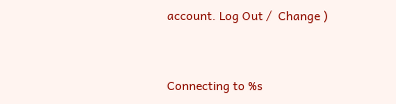account. Log Out /  Change )


Connecting to %s